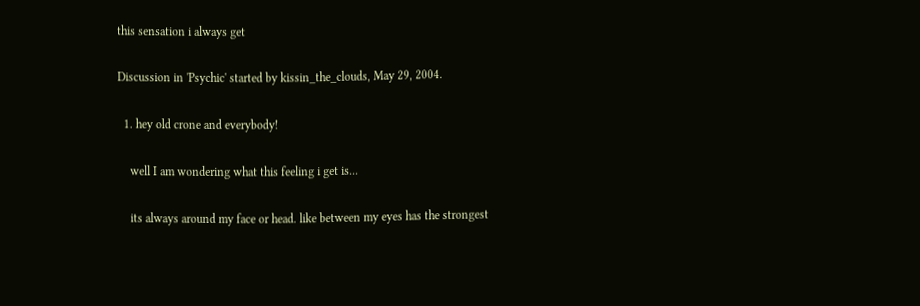this sensation i always get

Discussion in 'Psychic' started by kissin_the_clouds, May 29, 2004.

  1. hey old crone and everybody!

    well I am wondering what this feeling i get is...

    its always around my face or head. like between my eyes has the strongest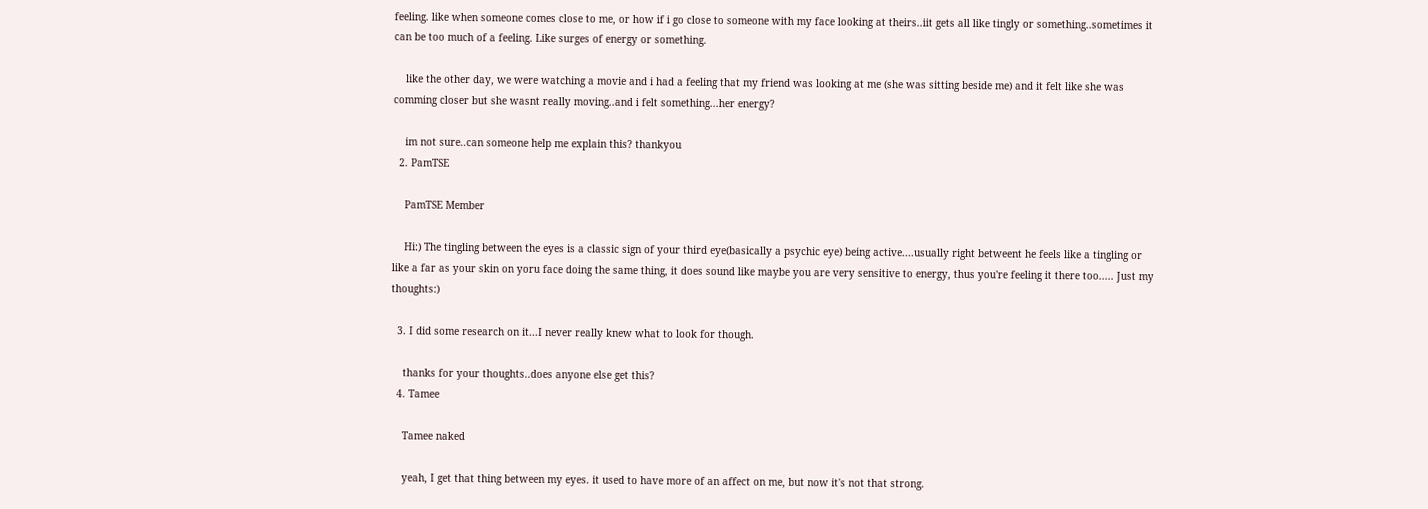feeling. like when someone comes close to me, or how if i go close to someone with my face looking at theirs..iit gets all like tingly or something..sometimes it can be too much of a feeling. Like surges of energy or something.

    like the other day, we were watching a movie and i had a feeling that my friend was looking at me (she was sitting beside me) and it felt like she was comming closer but she wasnt really moving..and i felt something...her energy?

    im not sure..can someone help me explain this? thankyou
  2. PamTSE

    PamTSE Member

    Hi:) The tingling between the eyes is a classic sign of your third eye(basically a psychic eye) being active....usually right betweent he feels like a tingling or like a far as your skin on yoru face doing the same thing, it does sound like maybe you are very sensitive to energy, thus you're feeling it there too..... Just my thoughts:)

  3. I did some research on it...I never really knew what to look for though.

    thanks for your thoughts..does anyone else get this?
  4. Tamee

    Tamee naked

    yeah, I get that thing between my eyes. it used to have more of an affect on me, but now it's not that strong.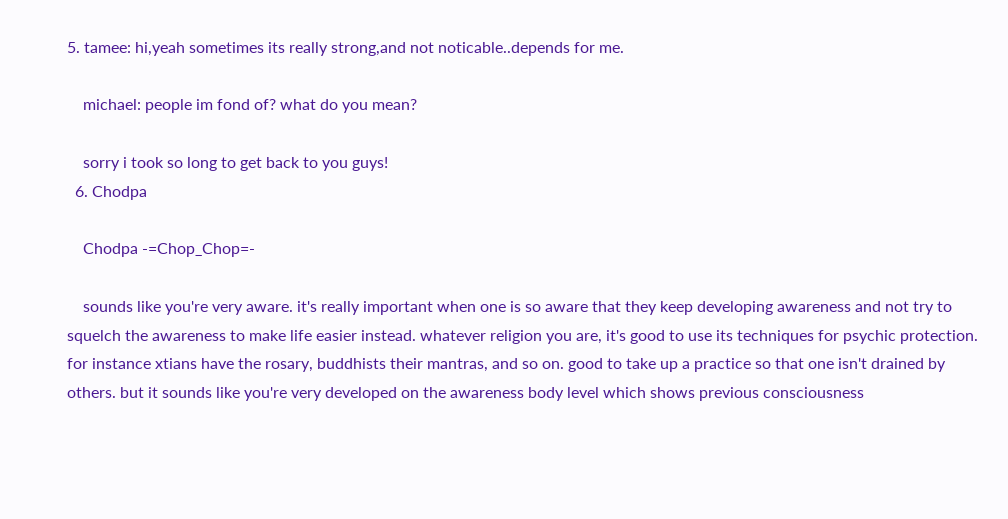5. tamee: hi,yeah sometimes its really strong,and not noticable..depends for me.

    michael: people im fond of? what do you mean?

    sorry i took so long to get back to you guys!
  6. Chodpa

    Chodpa -=Chop_Chop=-

    sounds like you're very aware. it's really important when one is so aware that they keep developing awareness and not try to squelch the awareness to make life easier instead. whatever religion you are, it's good to use its techniques for psychic protection. for instance xtians have the rosary, buddhists their mantras, and so on. good to take up a practice so that one isn't drained by others. but it sounds like you're very developed on the awareness body level which shows previous consciousness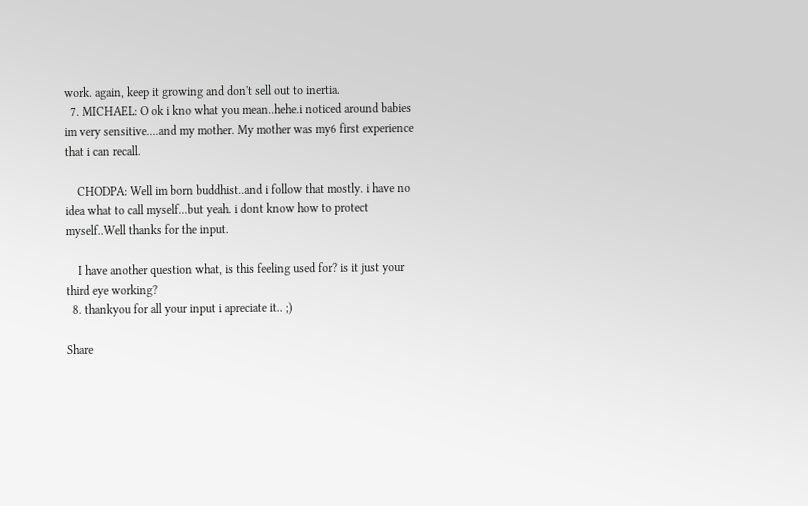work. again, keep it growing and don't sell out to inertia.
  7. MICHAEL: O ok i kno what you mean..hehe.i noticed around babies im very sensitive....and my mother. My mother was my6 first experience that i can recall.

    CHODPA: Well im born buddhist..and i follow that mostly. i have no idea what to call myself...but yeah. i dont know how to protect myself..Well thanks for the input.

    I have another question what, is this feeling used for? is it just your third eye working?
  8. thankyou for all your input i apreciate it.. ;)

Share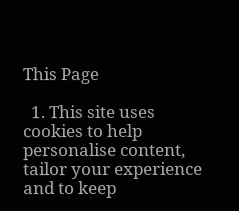This Page

  1. This site uses cookies to help personalise content, tailor your experience and to keep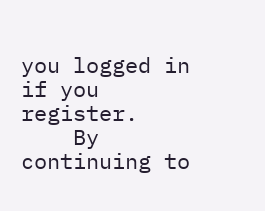you logged in if you register.
    By continuing to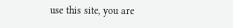use this site, you are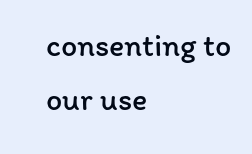consenting to our use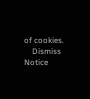of cookies.
    Dismiss Notice